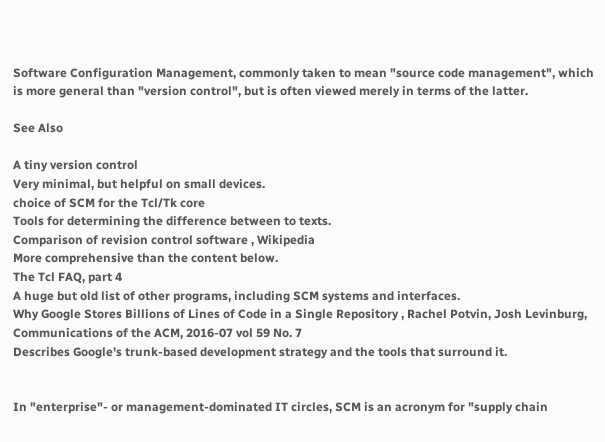Software Configuration Management, commonly taken to mean "source code management", which is more general than "version control", but is often viewed merely in terms of the latter.

See Also

A tiny version control
Very minimal, but helpful on small devices.
choice of SCM for the Tcl/Tk core
Tools for determining the difference between to texts.
Comparison of revision control software , Wikipedia
More comprehensive than the content below.
The Tcl FAQ, part 4
A huge but old list of other programs, including SCM systems and interfaces.
Why Google Stores Billions of Lines of Code in a Single Repository , Rachel Potvin, Josh Levinburg, Communications of the ACM, 2016-07 vol 59 No. 7
Describes Google's trunk-based development strategy and the tools that surround it.


In "enterprise"- or management-dominated IT circles, SCM is an acronym for "supply chain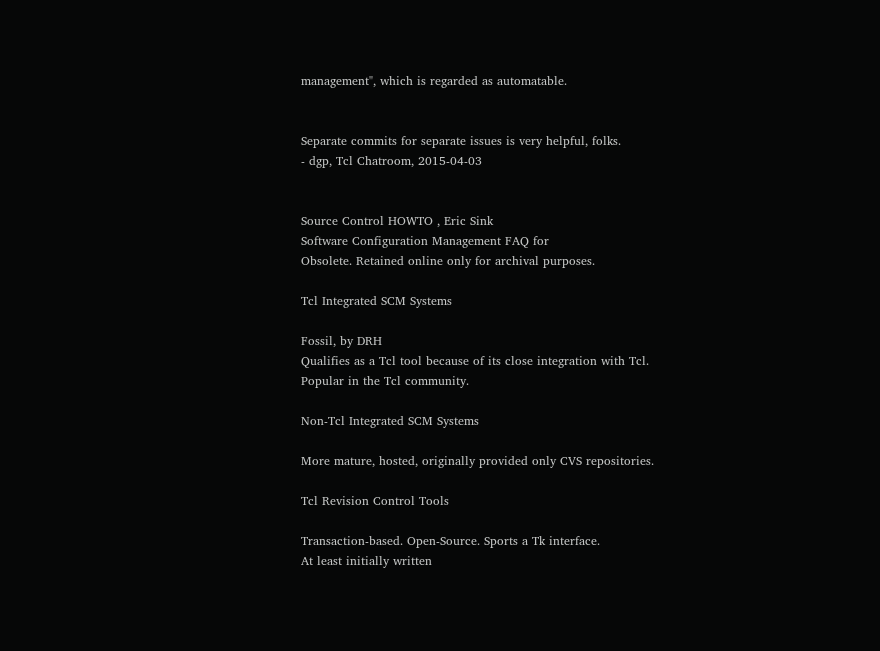management", which is regarded as automatable.


Separate commits for separate issues is very helpful, folks.
- dgp, Tcl Chatroom, 2015-04-03


Source Control HOWTO , Eric Sink
Software Configuration Management FAQ for
Obsolete. Retained online only for archival purposes.

Tcl Integrated SCM Systems

Fossil, by DRH
Qualifies as a Tcl tool because of its close integration with Tcl. Popular in the Tcl community.

Non-Tcl Integrated SCM Systems

More mature, hosted, originally provided only CVS repositories.

Tcl Revision Control Tools

Transaction-based. Open-Source. Sports a Tk interface.
At least initially written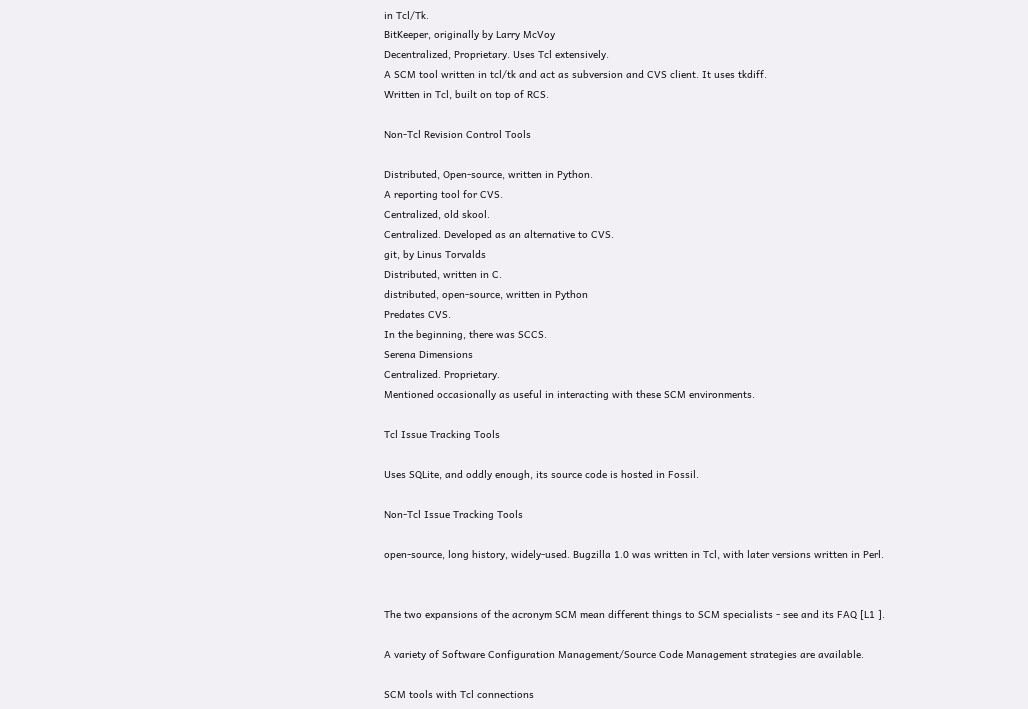in Tcl/Tk.
BitKeeper, originally by Larry McVoy
Decentralized, Proprietary. Uses Tcl extensively.
A SCM tool written in tcl/tk and act as subversion and CVS client. It uses tkdiff.
Written in Tcl, built on top of RCS.

Non-Tcl Revision Control Tools

Distributed, Open-source, written in Python.
A reporting tool for CVS.
Centralized, old skool.
Centralized. Developed as an alternative to CVS.
git, by Linus Torvalds
Distributed, written in C.
distributed, open-source, written in Python
Predates CVS.
In the beginning, there was SCCS.
Serena Dimensions
Centralized. Proprietary.
Mentioned occasionally as useful in interacting with these SCM environments.

Tcl Issue Tracking Tools

Uses SQLite, and oddly enough, its source code is hosted in Fossil.

Non-Tcl Issue Tracking Tools

open-source, long history, widely-used. Bugzilla 1.0 was written in Tcl, with later versions written in Perl.


The two expansions of the acronym SCM mean different things to SCM specialists - see and its FAQ [L1 ].

A variety of Software Configuration Management/Source Code Management strategies are available.

SCM tools with Tcl connections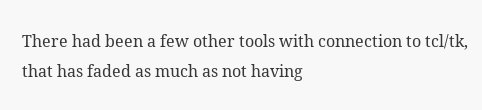There had been a few other tools with connection to tcl/tk, that has faded as much as not having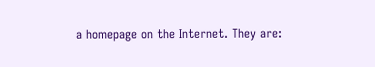a homepage on the Internet. They are: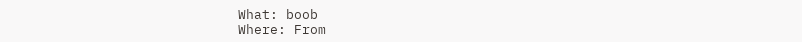What: boob
Where: From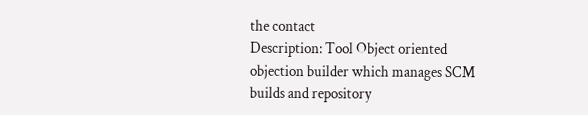the contact
Description: Tool Object oriented objection builder which manages SCM builds and repository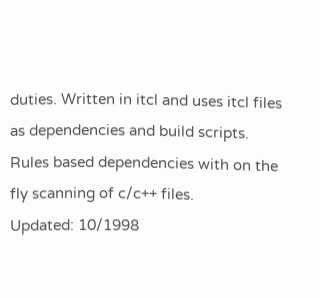duties. Written in itcl and uses itcl files as dependencies and build scripts. Rules based dependencies with on the fly scanning of c/c++ files.
Updated: 10/1998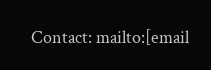Contact: mailto:[email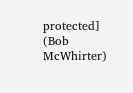protected] (Bob McWhirter)